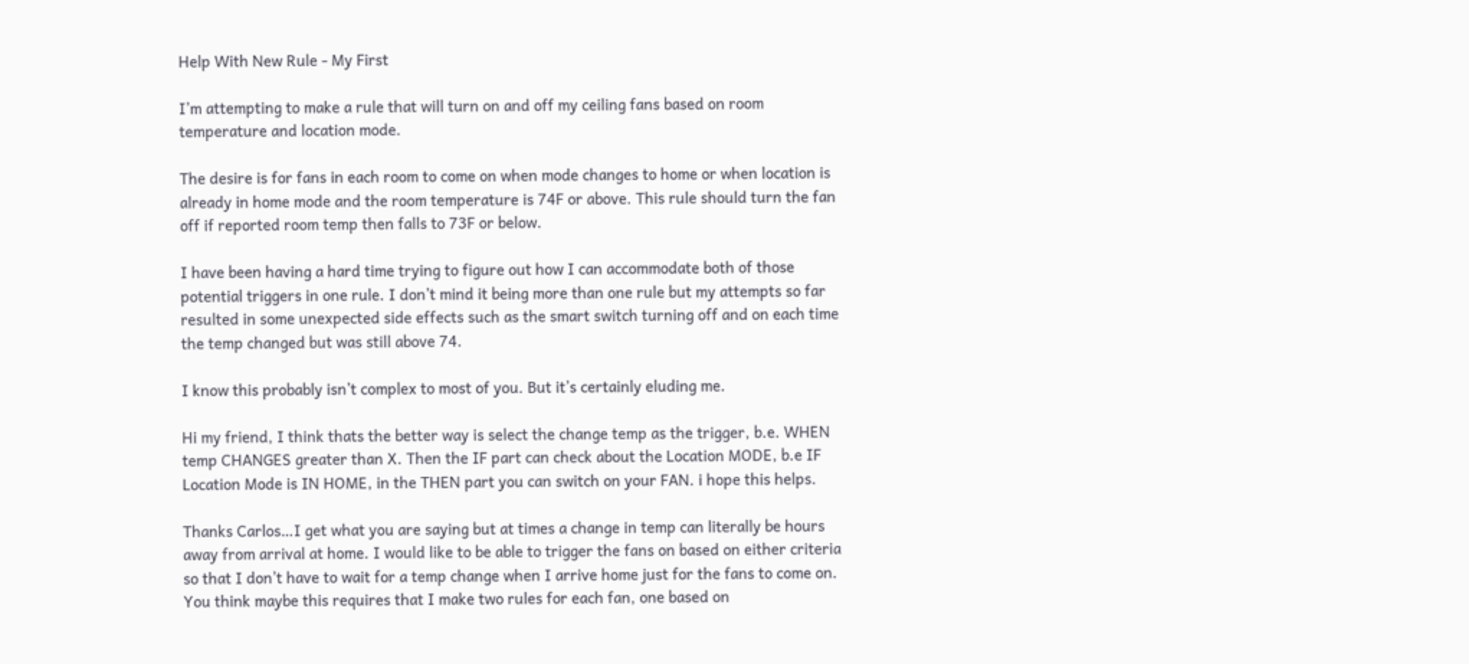Help With New Rule - My First

I’m attempting to make a rule that will turn on and off my ceiling fans based on room temperature and location mode.

The desire is for fans in each room to come on when mode changes to home or when location is already in home mode and the room temperature is 74F or above. This rule should turn the fan off if reported room temp then falls to 73F or below.

I have been having a hard time trying to figure out how I can accommodate both of those potential triggers in one rule. I don’t mind it being more than one rule but my attempts so far resulted in some unexpected side effects such as the smart switch turning off and on each time the temp changed but was still above 74.

I know this probably isn’t complex to most of you. But it’s certainly eluding me.

Hi my friend, I think thats the better way is select the change temp as the trigger, b.e. WHEN temp CHANGES greater than X. Then the IF part can check about the Location MODE, b.e IF Location Mode is IN HOME, in the THEN part you can switch on your FAN. i hope this helps.

Thanks Carlos…I get what you are saying but at times a change in temp can literally be hours away from arrival at home. I would like to be able to trigger the fans on based on either criteria so that I don’t have to wait for a temp change when I arrive home just for the fans to come on. You think maybe this requires that I make two rules for each fan, one based on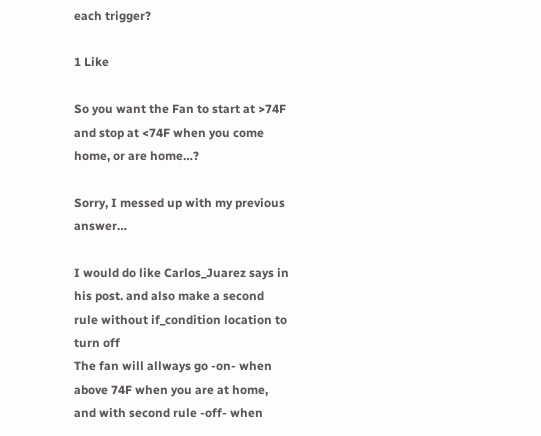each trigger?

1 Like

So you want the Fan to start at >74F and stop at <74F when you come home, or are home…?

Sorry, I messed up with my previous answer…

I would do like Carlos_Juarez says in his post. and also make a second rule without if_condition location to turn off
The fan will allways go -on- when above 74F when you are at home,
and with second rule -off- when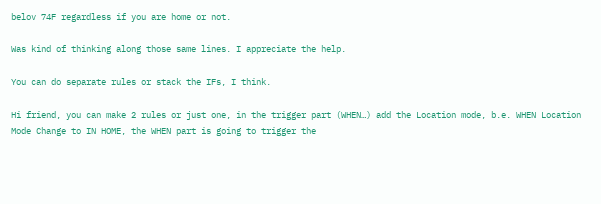belov 74F regardless if you are home or not.

Was kind of thinking along those same lines. I appreciate the help.

You can do separate rules or stack the IFs, I think.

Hi friend, you can make 2 rules or just one, in the trigger part (WHEN…) add the Location mode, b.e. WHEN Location Mode Change to IN HOME, the WHEN part is going to trigger the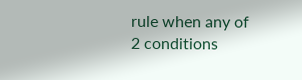rule when any of 2 conditions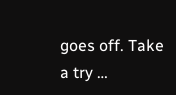goes off. Take a try …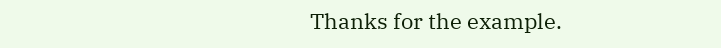Thanks for the example.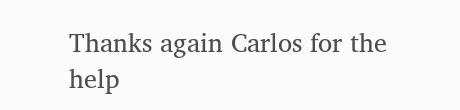Thanks again Carlos for the help